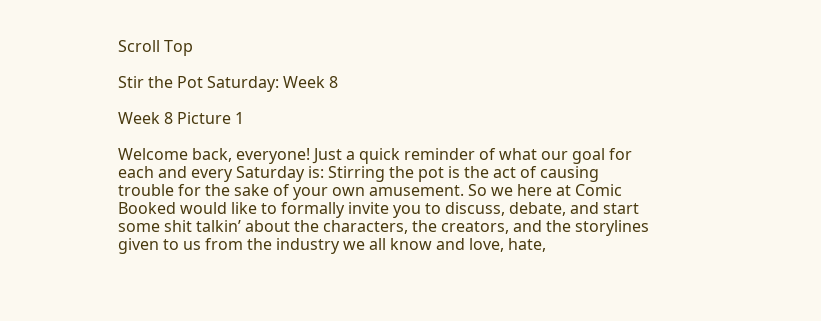Scroll Top

Stir the Pot Saturday: Week 8

Week 8 Picture 1

Welcome back, everyone! Just a quick reminder of what our goal for each and every Saturday is: Stirring the pot is the act of causing trouble for the sake of your own amusement. So we here at Comic Booked would like to formally invite you to discuss, debate, and start some shit talkin’ about the characters, the creators, and the storylines given to us from the industry we all know and love, hate,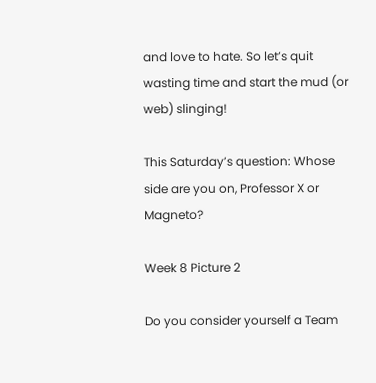and love to hate. So let’s quit wasting time and start the mud (or web) slinging!

This Saturday’s question: Whose side are you on, Professor X or Magneto?

Week 8 Picture 2

Do you consider yourself a Team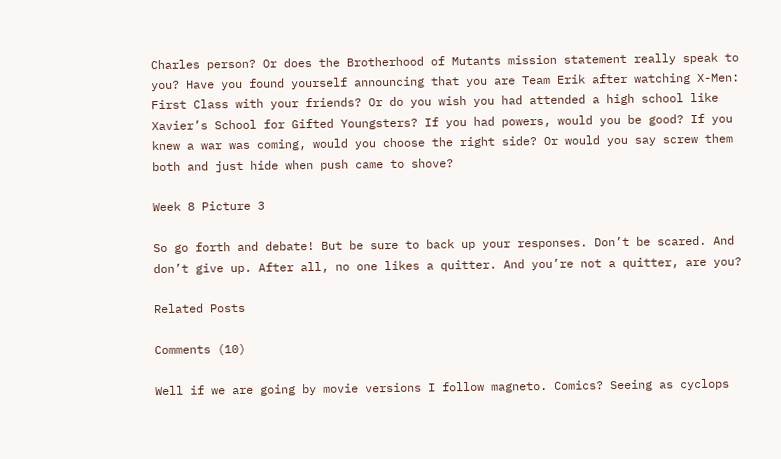Charles person? Or does the Brotherhood of Mutants mission statement really speak to you? Have you found yourself announcing that you are Team Erik after watching X-Men: First Class with your friends? Or do you wish you had attended a high school like Xavier’s School for Gifted Youngsters? If you had powers, would you be good? If you knew a war was coming, would you choose the right side? Or would you say screw them both and just hide when push came to shove?

Week 8 Picture 3

So go forth and debate! But be sure to back up your responses. Don’t be scared. And don’t give up. After all, no one likes a quitter. And you’re not a quitter, are you?

Related Posts

Comments (10)

Well if we are going by movie versions I follow magneto. Comics? Seeing as cyclops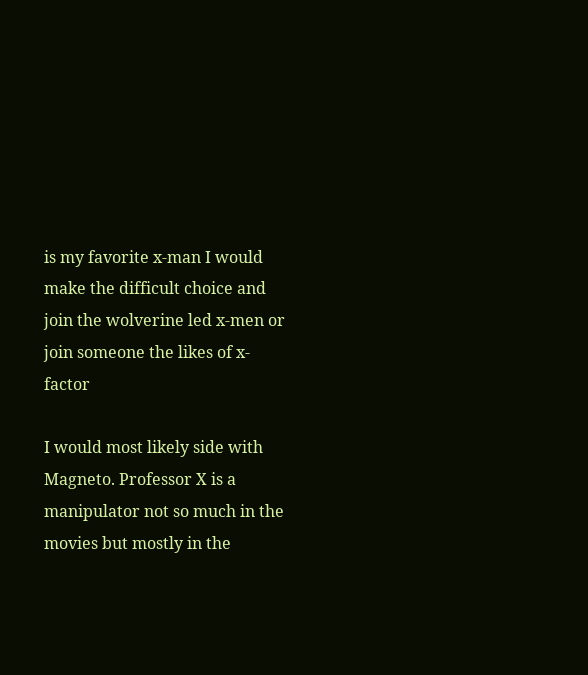is my favorite x-man I would make the difficult choice and join the wolverine led x-men or join someone the likes of x-factor

I would most likely side with Magneto. Professor X is a manipulator not so much in the movies but mostly in the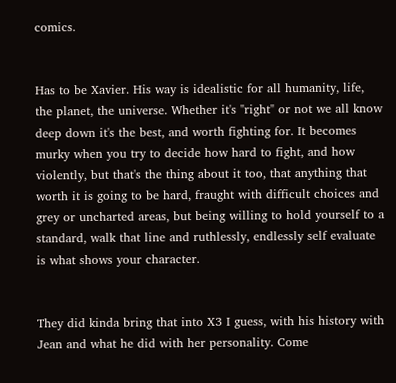comics.


Has to be Xavier. His way is idealistic for all humanity, life, the planet, the universe. Whether it's "right" or not we all know deep down it's the best, and worth fighting for. It becomes murky when you try to decide how hard to fight, and how violently, but that's the thing about it too, that anything that worth it is going to be hard, fraught with difficult choices and grey or uncharted areas, but being willing to hold yourself to a standard, walk that line and ruthlessly, endlessly self evaluate is what shows your character.


They did kinda bring that into X3 I guess, with his history with Jean and what he did with her personality. Come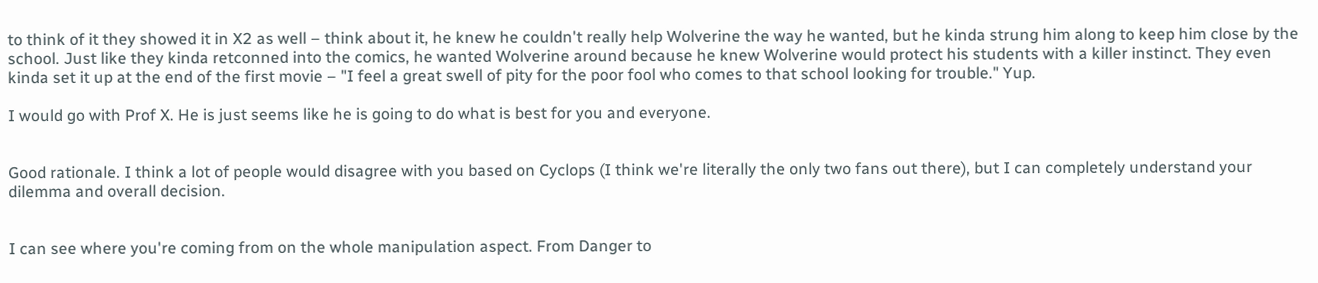to think of it they showed it in X2 as well – think about it, he knew he couldn't really help Wolverine the way he wanted, but he kinda strung him along to keep him close by the school. Just like they kinda retconned into the comics, he wanted Wolverine around because he knew Wolverine would protect his students with a killer instinct. They even kinda set it up at the end of the first movie – "I feel a great swell of pity for the poor fool who comes to that school looking for trouble." Yup.

I would go with Prof X. He is just seems like he is going to do what is best for you and everyone.


Good rationale. I think a lot of people would disagree with you based on Cyclops (I think we're literally the only two fans out there), but I can completely understand your dilemma and overall decision.


I can see where you're coming from on the whole manipulation aspect. From Danger to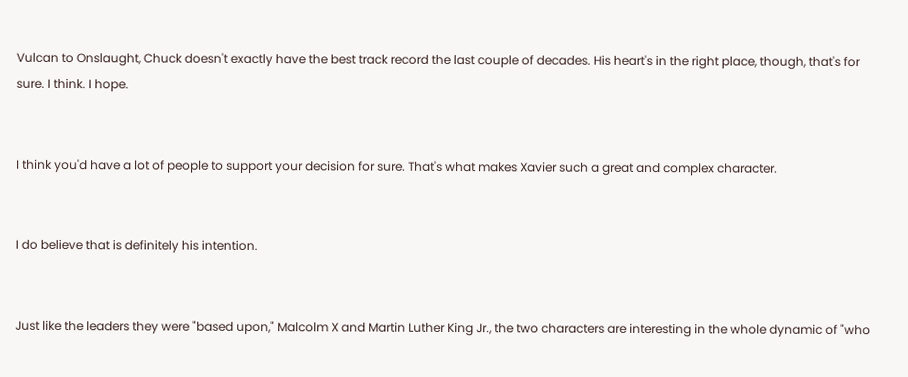Vulcan to Onslaught, Chuck doesn't exactly have the best track record the last couple of decades. His heart's in the right place, though, that's for sure. I think. I hope.


I think you'd have a lot of people to support your decision for sure. That's what makes Xavier such a great and complex character.


I do believe that is definitely his intention.


Just like the leaders they were "based upon," Malcolm X and Martin Luther King Jr., the two characters are interesting in the whole dynamic of "who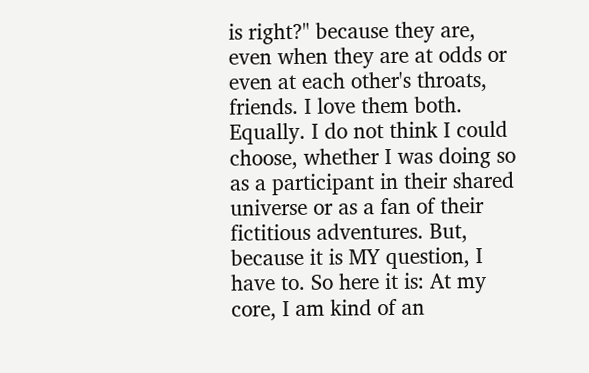is right?" because they are, even when they are at odds or even at each other's throats, friends. I love them both. Equally. I do not think I could choose, whether I was doing so as a participant in their shared universe or as a fan of their fictitious adventures. But, because it is MY question, I have to. So here it is: At my core, I am kind of an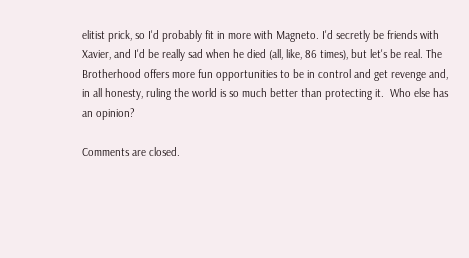elitist prick, so I'd probably fit in more with Magneto. I'd secretly be friends with Xavier, and I'd be really sad when he died (all, like, 86 times), but let's be real. The Brotherhood offers more fun opportunities to be in control and get revenge and, in all honesty, ruling the world is so much better than protecting it.  Who else has an opinion?

Comments are closed.